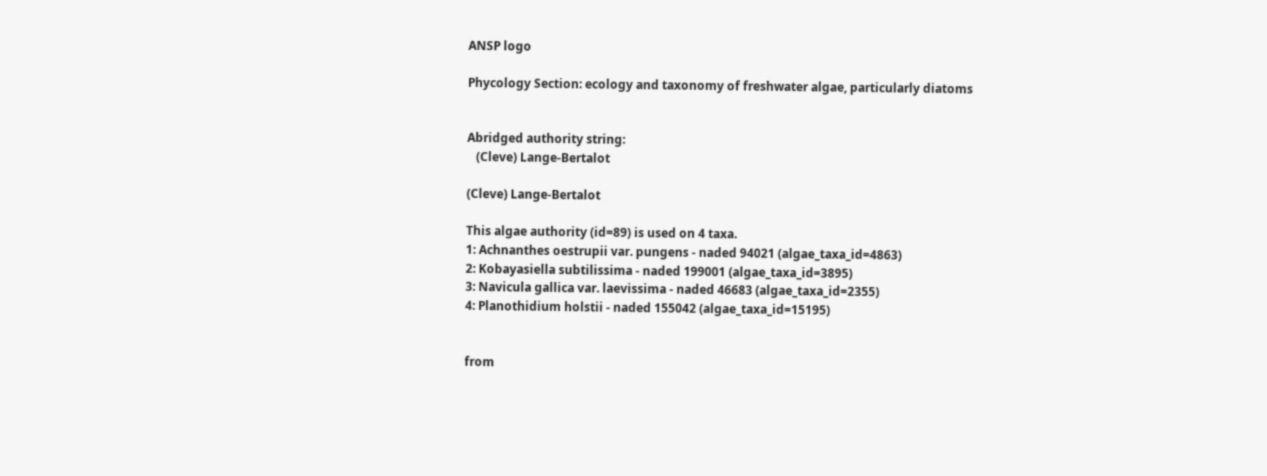ANSP logo

Phycology Section: ecology and taxonomy of freshwater algae, particularly diatoms


Abridged authority string:
   (Cleve) Lange-Bertalot

(Cleve) Lange-Bertalot

This algae authority (id=89) is used on 4 taxa.
1: Achnanthes oestrupii var. pungens - naded 94021 (algae_taxa_id=4863)
2: Kobayasiella subtilissima - naded 199001 (algae_taxa_id=3895)
3: Navicula gallica var. laevissima - naded 46683 (algae_taxa_id=2355)
4: Planothidium holstii - naded 155042 (algae_taxa_id=15195)


from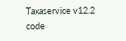Taxaservice v12.2 code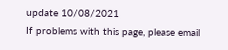update 10/08/2021
If problems with this page, please email